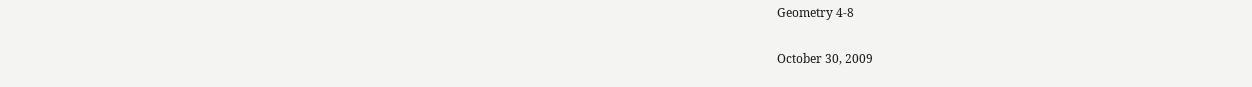Geometry 4-8

October 30, 2009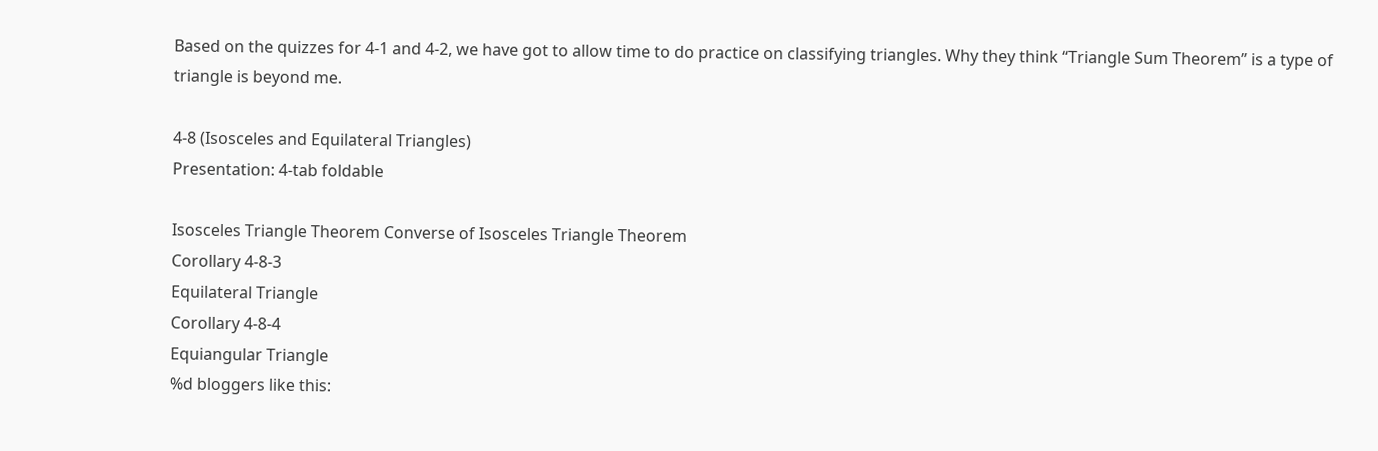Based on the quizzes for 4-1 and 4-2, we have got to allow time to do practice on classifying triangles. Why they think “Triangle Sum Theorem” is a type of triangle is beyond me.

4-8 (Isosceles and Equilateral Triangles)
Presentation: 4-tab foldable

Isosceles Triangle Theorem Converse of Isosceles Triangle Theorem
Corollary 4-8-3
Equilateral Triangle
Corollary 4-8-4
Equiangular Triangle
%d bloggers like this: